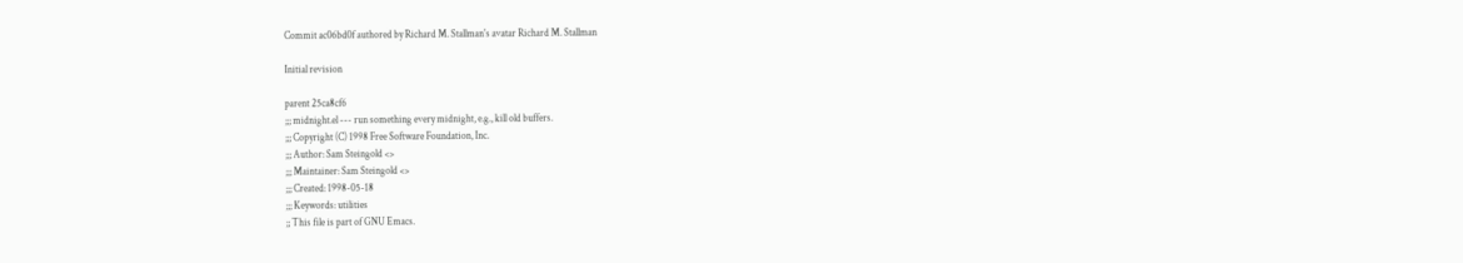Commit ac06bd0f authored by Richard M. Stallman's avatar Richard M. Stallman

Initial revision

parent 25ca8cf6
;;; midnight.el --- run something every midnight, e.g., kill old buffers.
;;; Copyright (C) 1998 Free Software Foundation, Inc.
;;; Author: Sam Steingold <>
;;; Maintainer: Sam Steingold <>
;;; Created: 1998-05-18
;;; Keywords: utilities
;; This file is part of GNU Emacs.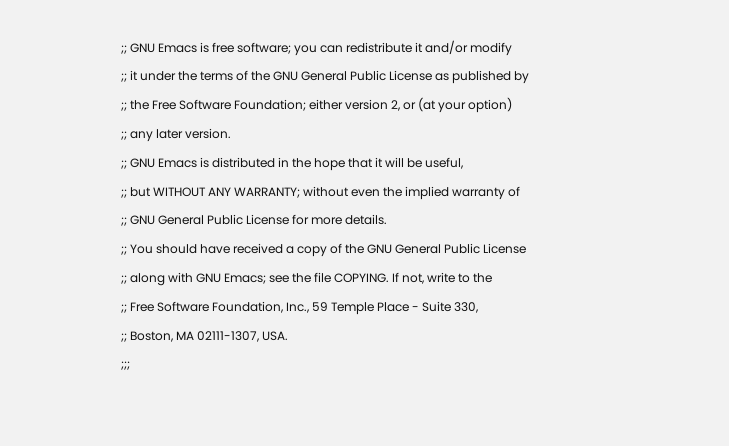;; GNU Emacs is free software; you can redistribute it and/or modify
;; it under the terms of the GNU General Public License as published by
;; the Free Software Foundation; either version 2, or (at your option)
;; any later version.
;; GNU Emacs is distributed in the hope that it will be useful,
;; but WITHOUT ANY WARRANTY; without even the implied warranty of
;; GNU General Public License for more details.
;; You should have received a copy of the GNU General Public License
;; along with GNU Emacs; see the file COPYING. If not, write to the
;; Free Software Foundation, Inc., 59 Temple Place - Suite 330,
;; Boston, MA 02111-1307, USA.
;;;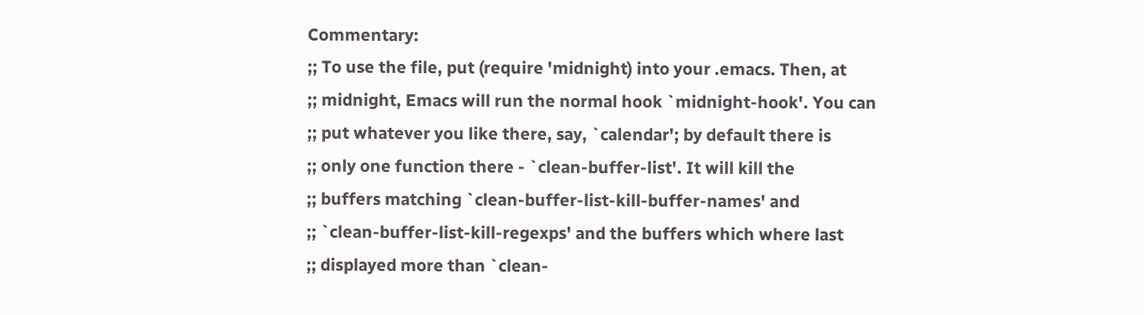Commentary:
;; To use the file, put (require 'midnight) into your .emacs. Then, at
;; midnight, Emacs will run the normal hook `midnight-hook'. You can
;; put whatever you like there, say, `calendar'; by default there is
;; only one function there - `clean-buffer-list'. It will kill the
;; buffers matching `clean-buffer-list-kill-buffer-names' and
;; `clean-buffer-list-kill-regexps' and the buffers which where last
;; displayed more than `clean-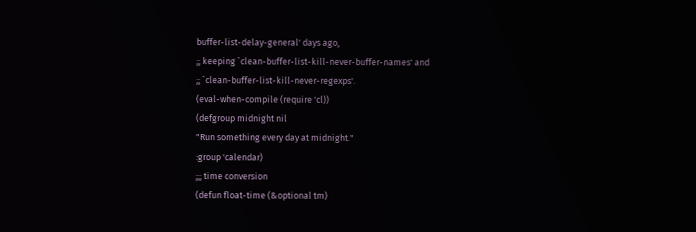buffer-list-delay-general' days ago,
;; keeping `clean-buffer-list-kill-never-buffer-names' and
;; `clean-buffer-list-kill-never-regexps'.
(eval-when-compile (require 'cl))
(defgroup midnight nil
"Run something every day at midnight."
:group 'calendar)
;;; time conversion
(defun float-time (&optional tm)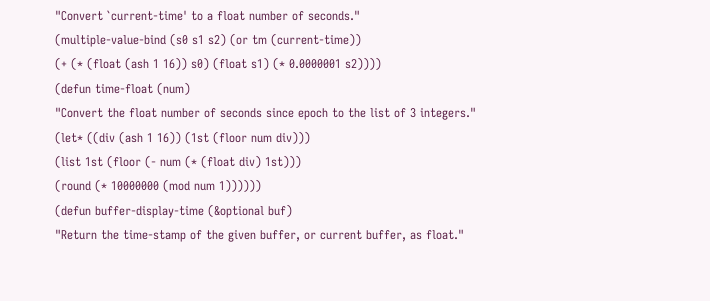"Convert `current-time' to a float number of seconds."
(multiple-value-bind (s0 s1 s2) (or tm (current-time))
(+ (* (float (ash 1 16)) s0) (float s1) (* 0.0000001 s2))))
(defun time-float (num)
"Convert the float number of seconds since epoch to the list of 3 integers."
(let* ((div (ash 1 16)) (1st (floor num div)))
(list 1st (floor (- num (* (float div) 1st)))
(round (* 10000000 (mod num 1))))))
(defun buffer-display-time (&optional buf)
"Return the time-stamp of the given buffer, or current buffer, as float."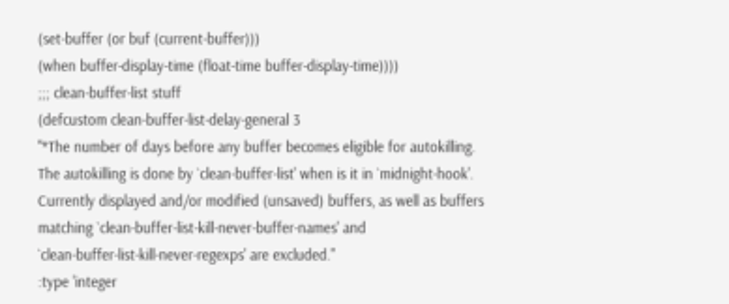(set-buffer (or buf (current-buffer)))
(when buffer-display-time (float-time buffer-display-time))))
;;; clean-buffer-list stuff
(defcustom clean-buffer-list-delay-general 3
"*The number of days before any buffer becomes eligible for autokilling.
The autokilling is done by `clean-buffer-list' when is it in `midnight-hook'.
Currently displayed and/or modified (unsaved) buffers, as well as buffers
matching `clean-buffer-list-kill-never-buffer-names' and
`clean-buffer-list-kill-never-regexps' are excluded."
:type 'integer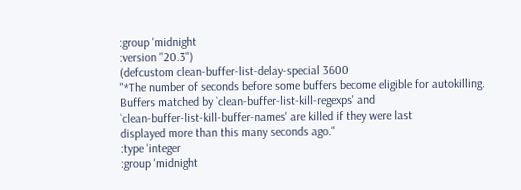:group 'midnight
:version "20.3")
(defcustom clean-buffer-list-delay-special 3600
"*The number of seconds before some buffers become eligible for autokilling.
Buffers matched by `clean-buffer-list-kill-regexps' and
`clean-buffer-list-kill-buffer-names' are killed if they were last
displayed more than this many seconds ago."
:type 'integer
:group 'midnight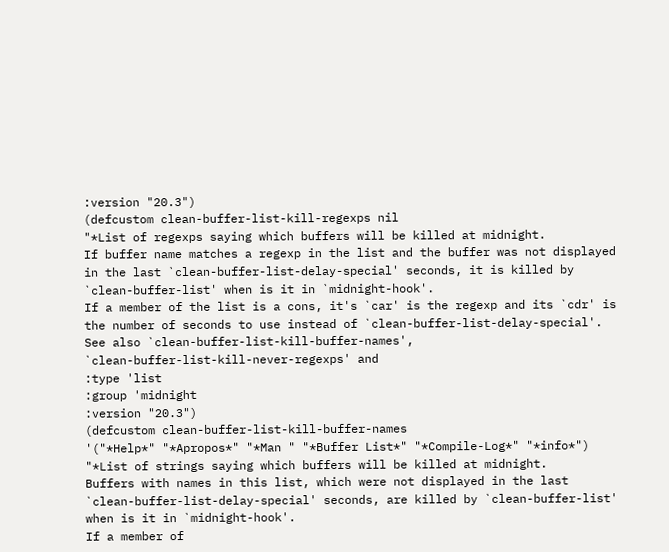:version "20.3")
(defcustom clean-buffer-list-kill-regexps nil
"*List of regexps saying which buffers will be killed at midnight.
If buffer name matches a regexp in the list and the buffer was not displayed
in the last `clean-buffer-list-delay-special' seconds, it is killed by
`clean-buffer-list' when is it in `midnight-hook'.
If a member of the list is a cons, it's `car' is the regexp and its `cdr' is
the number of seconds to use instead of `clean-buffer-list-delay-special'.
See also `clean-buffer-list-kill-buffer-names',
`clean-buffer-list-kill-never-regexps' and
:type 'list
:group 'midnight
:version "20.3")
(defcustom clean-buffer-list-kill-buffer-names
'("*Help*" "*Apropos*" "*Man " "*Buffer List*" "*Compile-Log*" "*info*")
"*List of strings saying which buffers will be killed at midnight.
Buffers with names in this list, which were not displayed in the last
`clean-buffer-list-delay-special' seconds, are killed by `clean-buffer-list'
when is it in `midnight-hook'.
If a member of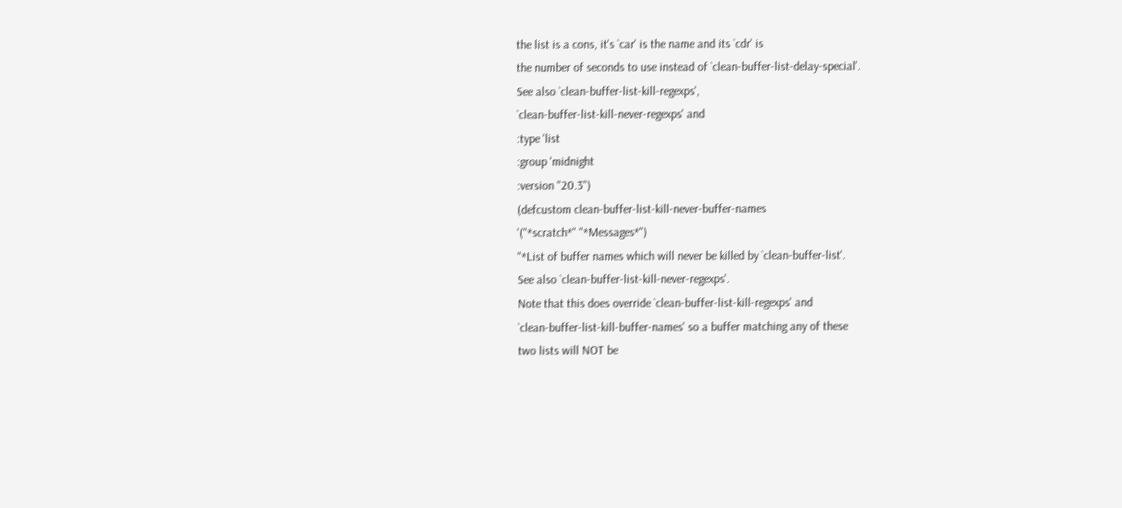the list is a cons, it's `car' is the name and its `cdr' is
the number of seconds to use instead of `clean-buffer-list-delay-special'.
See also `clean-buffer-list-kill-regexps',
`clean-buffer-list-kill-never-regexps' and
:type 'list
:group 'midnight
:version "20.3")
(defcustom clean-buffer-list-kill-never-buffer-names
'("*scratch*" "*Messages*")
"*List of buffer names which will never be killed by `clean-buffer-list'.
See also `clean-buffer-list-kill-never-regexps'.
Note that this does override `clean-buffer-list-kill-regexps' and
`clean-buffer-list-kill-buffer-names' so a buffer matching any of these
two lists will NOT be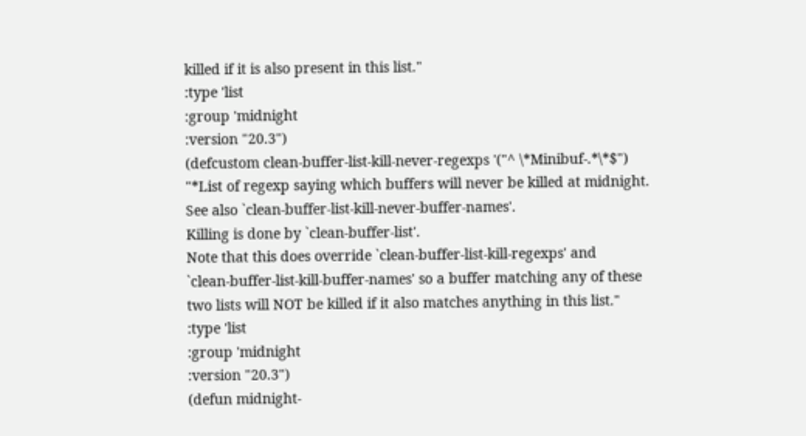killed if it is also present in this list."
:type 'list
:group 'midnight
:version "20.3")
(defcustom clean-buffer-list-kill-never-regexps '("^ \*Minibuf-.*\*$")
"*List of regexp saying which buffers will never be killed at midnight.
See also `clean-buffer-list-kill-never-buffer-names'.
Killing is done by `clean-buffer-list'.
Note that this does override `clean-buffer-list-kill-regexps' and
`clean-buffer-list-kill-buffer-names' so a buffer matching any of these
two lists will NOT be killed if it also matches anything in this list."
:type 'list
:group 'midnight
:version "20.3")
(defun midnight-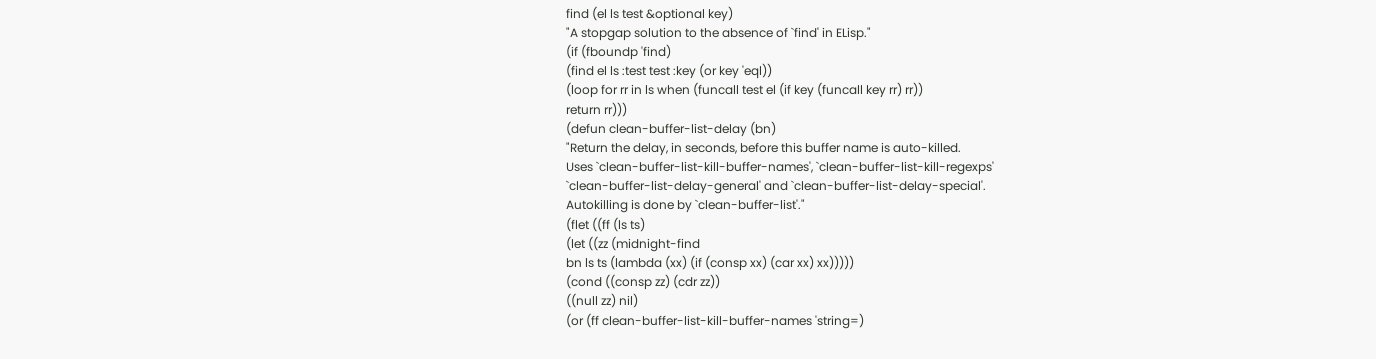find (el ls test &optional key)
"A stopgap solution to the absence of `find' in ELisp."
(if (fboundp 'find)
(find el ls :test test :key (or key 'eql))
(loop for rr in ls when (funcall test el (if key (funcall key rr) rr))
return rr)))
(defun clean-buffer-list-delay (bn)
"Return the delay, in seconds, before this buffer name is auto-killed.
Uses `clean-buffer-list-kill-buffer-names', `clean-buffer-list-kill-regexps'
`clean-buffer-list-delay-general' and `clean-buffer-list-delay-special'.
Autokilling is done by `clean-buffer-list'."
(flet ((ff (ls ts)
(let ((zz (midnight-find
bn ls ts (lambda (xx) (if (consp xx) (car xx) xx)))))
(cond ((consp zz) (cdr zz))
((null zz) nil)
(or (ff clean-buffer-list-kill-buffer-names 'string=)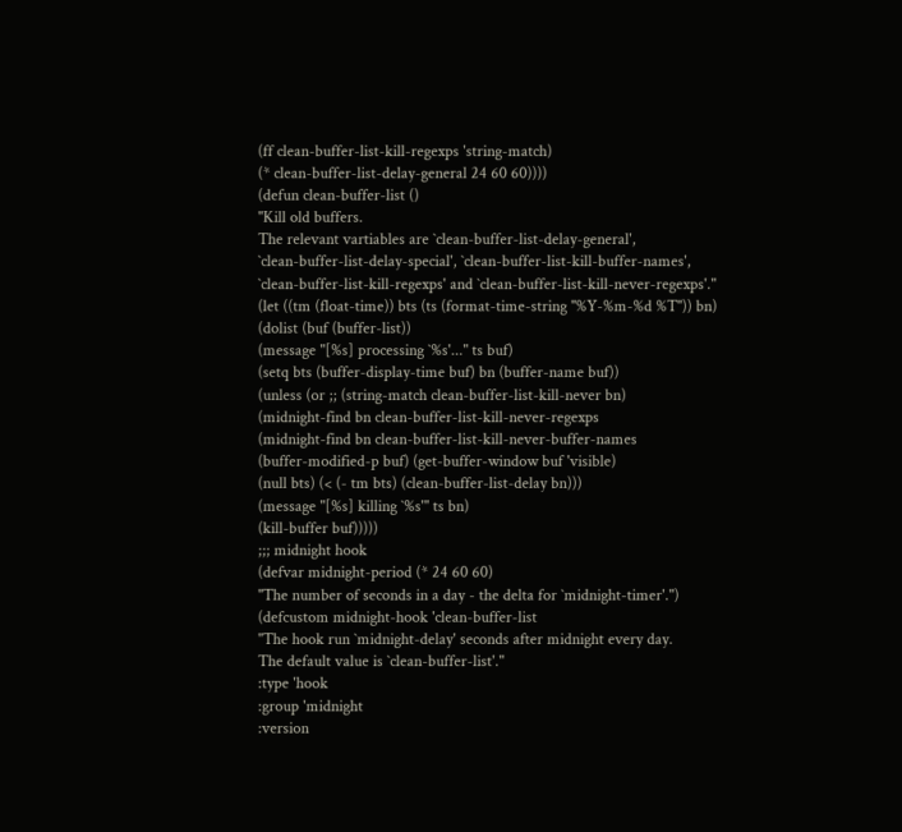(ff clean-buffer-list-kill-regexps 'string-match)
(* clean-buffer-list-delay-general 24 60 60))))
(defun clean-buffer-list ()
"Kill old buffers.
The relevant vartiables are `clean-buffer-list-delay-general',
`clean-buffer-list-delay-special', `clean-buffer-list-kill-buffer-names',
`clean-buffer-list-kill-regexps' and `clean-buffer-list-kill-never-regexps'."
(let ((tm (float-time)) bts (ts (format-time-string "%Y-%m-%d %T")) bn)
(dolist (buf (buffer-list))
(message "[%s] processing `%s'..." ts buf)
(setq bts (buffer-display-time buf) bn (buffer-name buf))
(unless (or ;; (string-match clean-buffer-list-kill-never bn)
(midnight-find bn clean-buffer-list-kill-never-regexps
(midnight-find bn clean-buffer-list-kill-never-buffer-names
(buffer-modified-p buf) (get-buffer-window buf 'visible)
(null bts) (< (- tm bts) (clean-buffer-list-delay bn)))
(message "[%s] killing `%s'" ts bn)
(kill-buffer buf)))))
;;; midnight hook
(defvar midnight-period (* 24 60 60)
"The number of seconds in a day - the delta for `midnight-timer'.")
(defcustom midnight-hook 'clean-buffer-list
"The hook run `midnight-delay' seconds after midnight every day.
The default value is `clean-buffer-list'."
:type 'hook
:group 'midnight
:version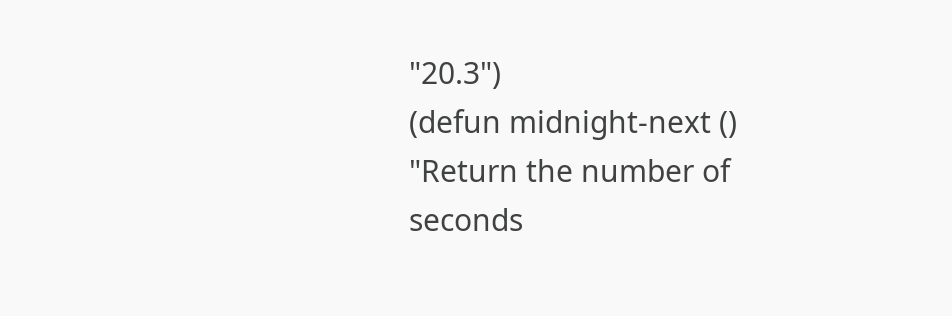"20.3")
(defun midnight-next ()
"Return the number of seconds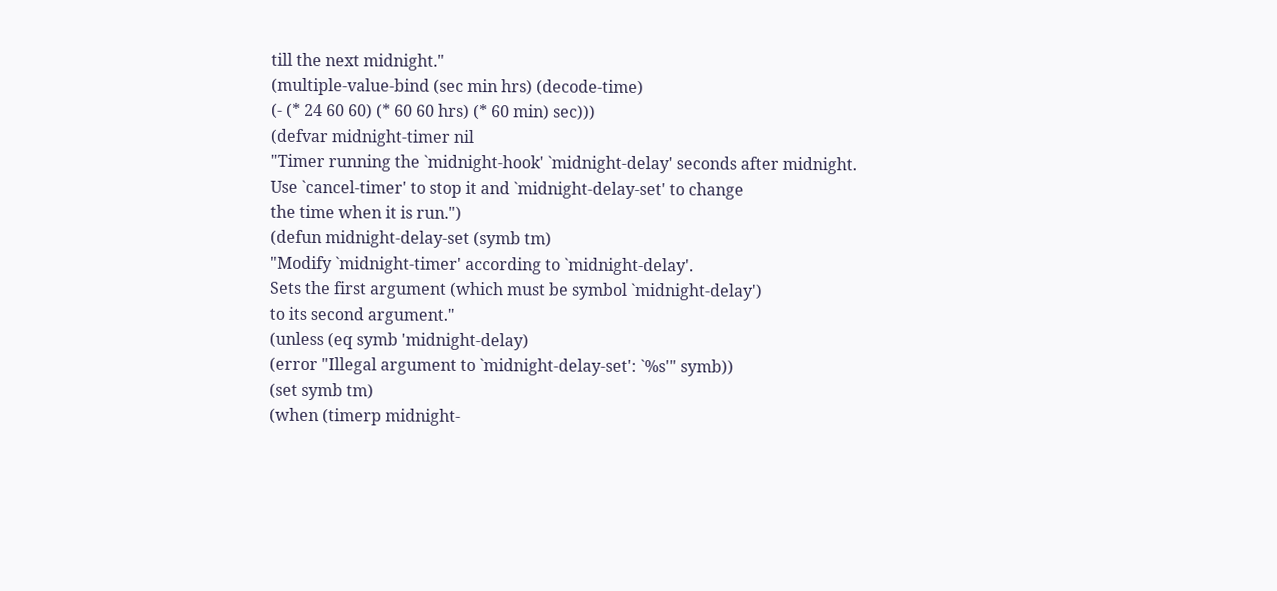till the next midnight."
(multiple-value-bind (sec min hrs) (decode-time)
(- (* 24 60 60) (* 60 60 hrs) (* 60 min) sec)))
(defvar midnight-timer nil
"Timer running the `midnight-hook' `midnight-delay' seconds after midnight.
Use `cancel-timer' to stop it and `midnight-delay-set' to change
the time when it is run.")
(defun midnight-delay-set (symb tm)
"Modify `midnight-timer' according to `midnight-delay'.
Sets the first argument (which must be symbol `midnight-delay')
to its second argument."
(unless (eq symb 'midnight-delay)
(error "Illegal argument to `midnight-delay-set': `%s'" symb))
(set symb tm)
(when (timerp midnight-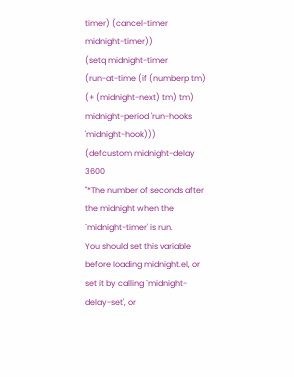timer) (cancel-timer midnight-timer))
(setq midnight-timer
(run-at-time (if (numberp tm) (+ (midnight-next) tm) tm)
midnight-period 'run-hooks 'midnight-hook)))
(defcustom midnight-delay 3600
"*The number of seconds after the midnight when the `midnight-timer' is run.
You should set this variable before loading midnight.el, or
set it by calling `midnight-delay-set', or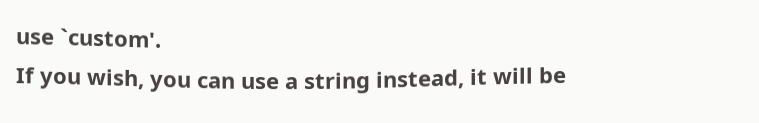use `custom'.
If you wish, you can use a string instead, it will be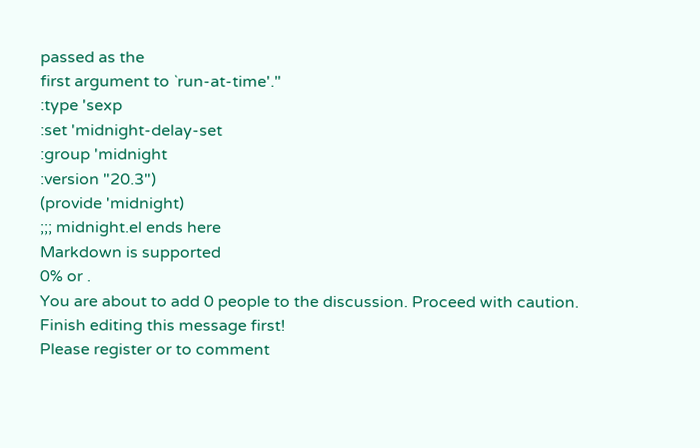passed as the
first argument to `run-at-time'."
:type 'sexp
:set 'midnight-delay-set
:group 'midnight
:version "20.3")
(provide 'midnight)
;;; midnight.el ends here
Markdown is supported
0% or .
You are about to add 0 people to the discussion. Proceed with caution.
Finish editing this message first!
Please register or to comment